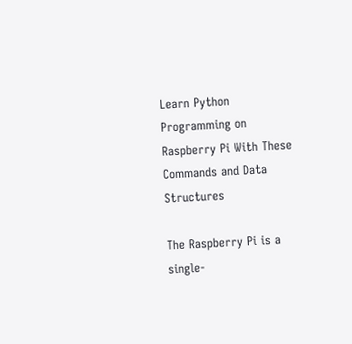Learn Python Programming on Raspberry Pi With These Commands and Data Structures

The Raspberry Pi is a single-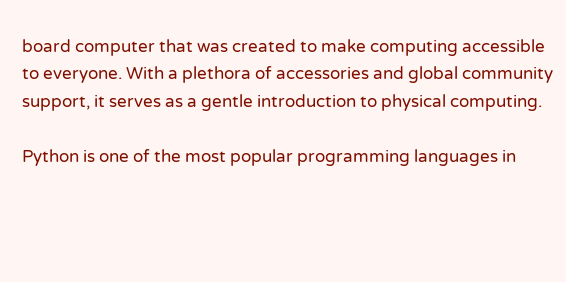board computer that was created to make computing accessible to everyone. With a plethora of accessories and global community support, it serves as a gentle introduction to physical computing.

Python is one of the most popular programming languages in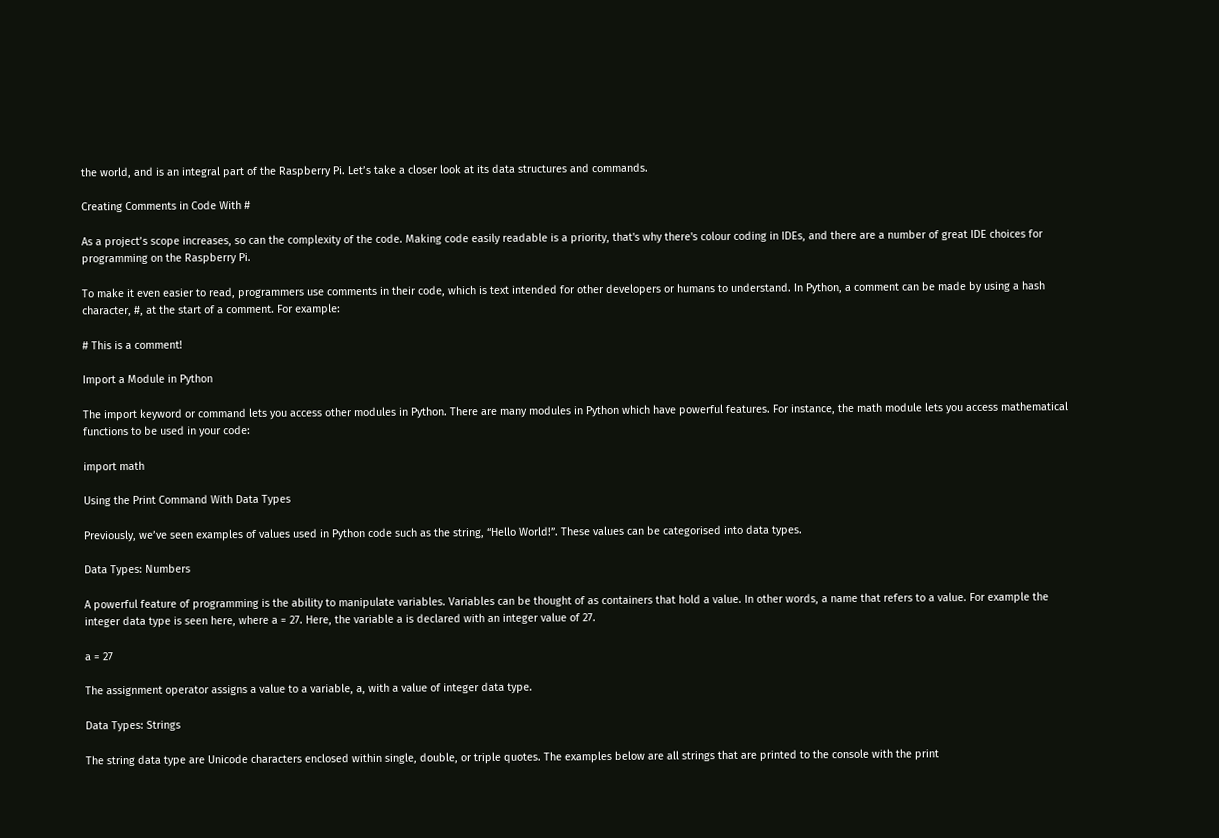the world, and is an integral part of the Raspberry Pi. Let’s take a closer look at its data structures and commands.

Creating Comments in Code With #

As a project’s scope increases, so can the complexity of the code. Making code easily readable is a priority, that's why there's colour coding in IDEs, and there are a number of great IDE choices for programming on the Raspberry Pi.

To make it even easier to read, programmers use comments in their code, which is text intended for other developers or humans to understand. In Python, a comment can be made by using a hash character, #, at the start of a comment. For example:

# This is a comment!

Import a Module in Python

The import keyword or command lets you access other modules in Python. There are many modules in Python which have powerful features. For instance, the math module lets you access mathematical functions to be used in your code:

import math

Using the Print Command With Data Types

Previously, we’ve seen examples of values used in Python code such as the string, “Hello World!”. These values can be categorised into data types.

Data Types: Numbers

A powerful feature of programming is the ability to manipulate variables. Variables can be thought of as containers that hold a value. In other words, a name that refers to a value. For example the integer data type is seen here, where a = 27. Here, the variable a is declared with an integer value of 27.

a = 27

The assignment operator assigns a value to a variable, a, with a value of integer data type.

Data Types: Strings

The string data type are Unicode characters enclosed within single, double, or triple quotes. The examples below are all strings that are printed to the console with the print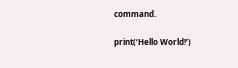command.

print(‘Hello World!’)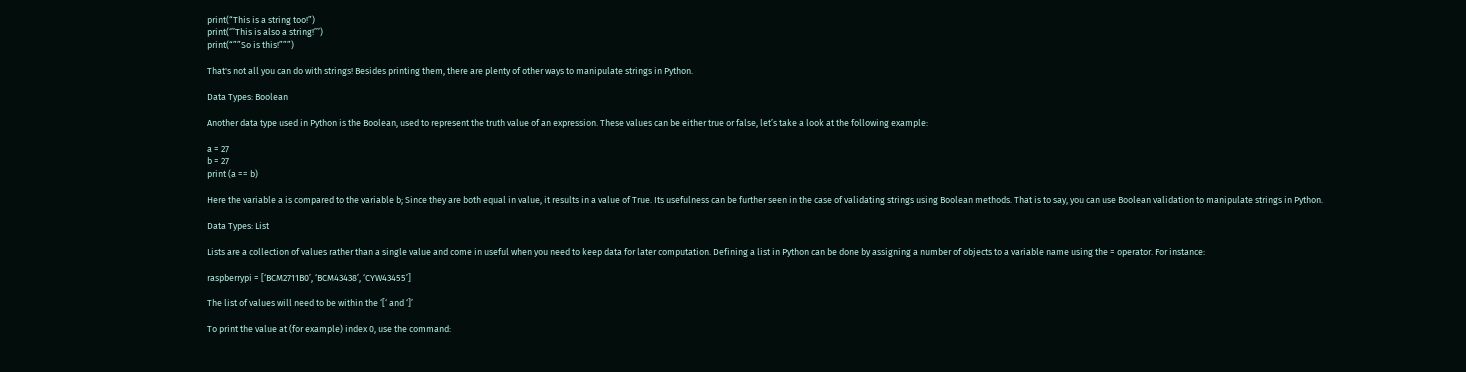print(“This is a string too!”)
print(‘’’This is also a string!’’’)
print(“””So is this!”””)

That's not all you can do with strings! Besides printing them, there are plenty of other ways to manipulate strings in Python.

Data Types: Boolean

Another data type used in Python is the Boolean, used to represent the truth value of an expression. These values can be either true or false, let’s take a look at the following example:

a = 27
b = 27
print (a == b)

Here the variable a is compared to the variable b; Since they are both equal in value, it results in a value of True. Its usefulness can be further seen in the case of validating strings using Boolean methods. That is to say, you can use Boolean validation to manipulate strings in Python.

Data Types: List

Lists are a collection of values rather than a single value and come in useful when you need to keep data for later computation. Defining a list in Python can be done by assigning a number of objects to a variable name using the = operator. For instance:

raspberrypi = [‘BCM2711B0’, ‘BCM43438’, ‘CYW43455’]

The list of values will need to be within the ‘[‘ and ‘]’

To print the value at (for example) index 0, use the command: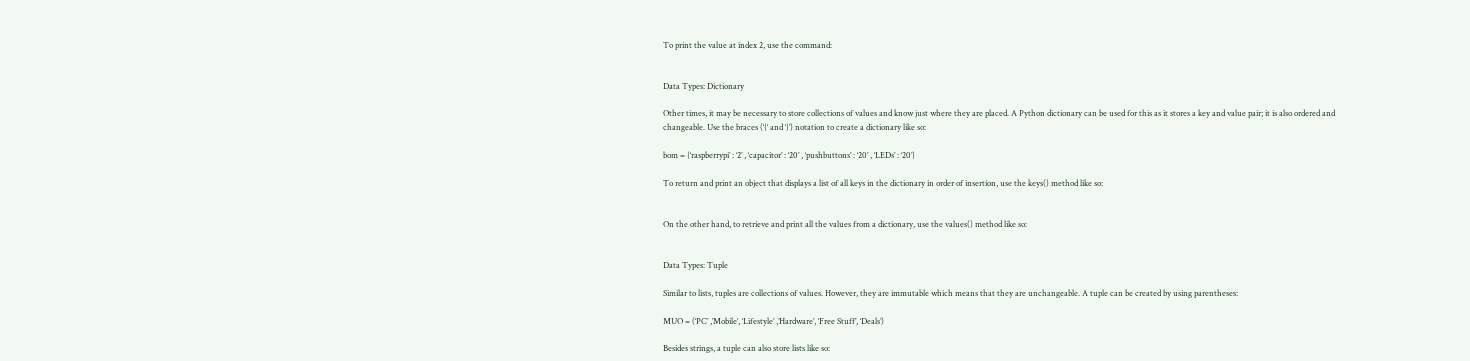To print the value at index 2, use the command:


Data Types: Dictionary

Other times, it may be necessary to store collections of values and know just where they are placed. A Python dictionary can be used for this as it stores a key and value pair; it is also ordered and changeable. Use the braces (‘{‘ and ‘}’) notation to create a dictionary like so:

bom = {‘raspberrypi’ : ‘2’ , ‘capacitor’ : ‘20’ , ‘pushbuttons’ : ‘20’ , ‘LEDs’ : ‘20’}

To return and print an object that displays a list of all keys in the dictionary in order of insertion, use the keys() method like so:


On the other hand, to retrieve and print all the values from a dictionary, use the values() method like so:


Data Types: Tuple

Similar to lists, tuples are collections of values. However, they are immutable which means that they are unchangeable. A tuple can be created by using parentheses:

MUO = (‘PC’ ,’Mobile’, ‘Lifestyle’ ,’Hardware’, ‘Free Stuff’, ‘Deals’)

Besides strings, a tuple can also store lists like so: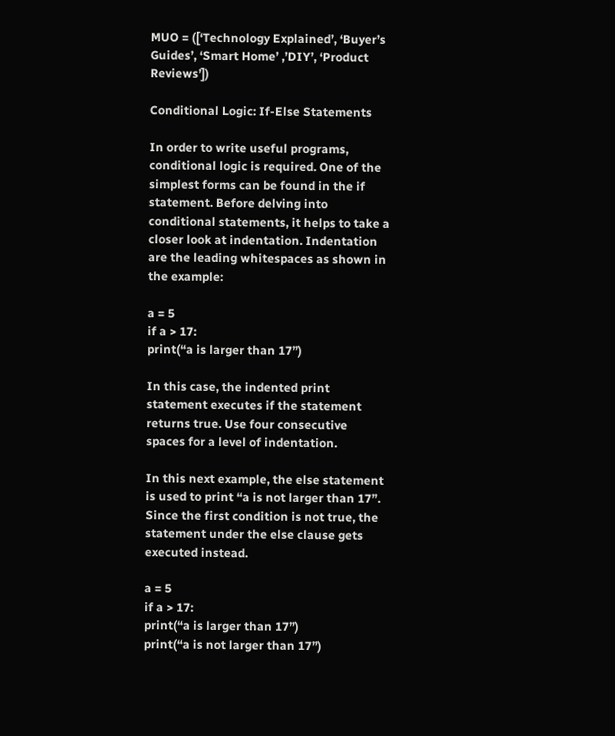MUO = ([‘Technology Explained’, ‘Buyer’s Guides’, ‘Smart Home’ ,’DIY’, ‘Product Reviews’])

Conditional Logic: If-Else Statements

In order to write useful programs, conditional logic is required. One of the simplest forms can be found in the if statement. Before delving into conditional statements, it helps to take a closer look at indentation. Indentation are the leading whitespaces as shown in the example:

a = 5
if a > 17:
print(“a is larger than 17”)

In this case, the indented print statement executes if the statement returns true. Use four consecutive spaces for a level of indentation.

In this next example, the else statement is used to print “a is not larger than 17”. Since the first condition is not true, the statement under the else clause gets executed instead.

a = 5
if a > 17:
print(“a is larger than 17”)
print(“a is not larger than 17”)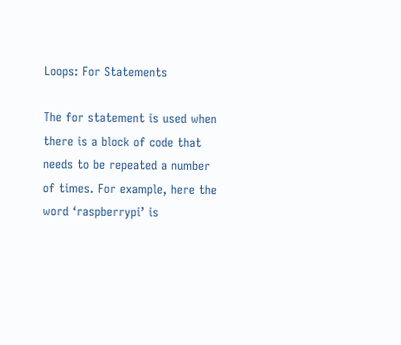Loops: For Statements

The for statement is used when there is a block of code that needs to be repeated a number of times. For example, here the word ‘raspberrypi’ is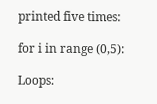printed five times:

for i in range (0,5):

Loops: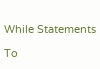While Statements

To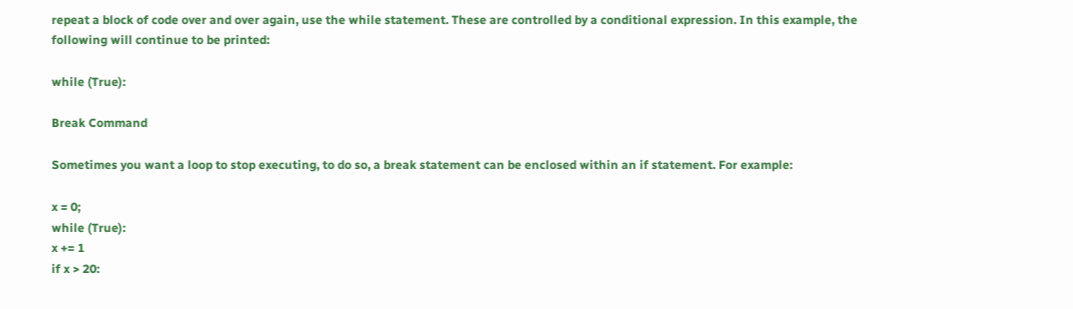repeat a block of code over and over again, use the while statement. These are controlled by a conditional expression. In this example, the following will continue to be printed:

while (True):

Break Command

Sometimes you want a loop to stop executing, to do so, a break statement can be enclosed within an if statement. For example:

x = 0;
while (True):
x += 1
if x > 20: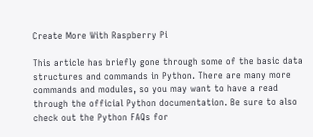Create More With Raspberry Pi

This article has briefly gone through some of the basic data structures and commands in Python. There are many more commands and modules, so you may want to have a read through the official Python documentation. Be sure to also check out the Python FAQs for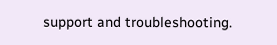support and troubleshooting.